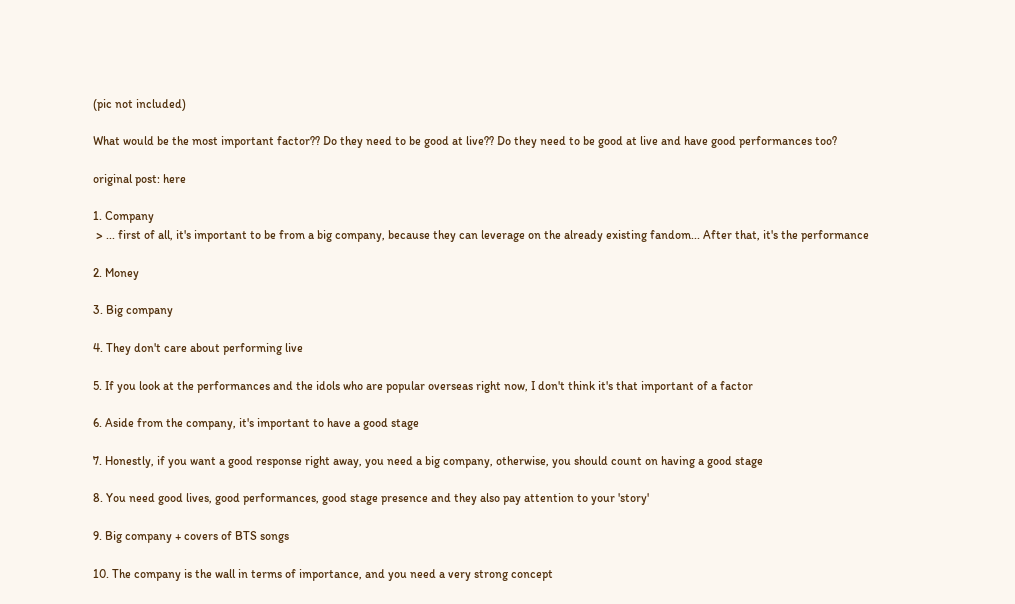(pic not included)

What would be the most important factor?? Do they need to be good at live?? Do they need to be good at live and have good performances too?

original post: here

1. Company
 > ... first of all, it's important to be from a big company, because they can leverage on the already existing fandom... After that, it's the performance

2. Money

3. Big company

4. They don't care about performing live

5. If you look at the performances and the idols who are popular overseas right now, I don't think it's that important of a factor

6. Aside from the company, it's important to have a good stage

7. Honestly, if you want a good response right away, you need a big company, otherwise, you should count on having a good stage

8. You need good lives, good performances, good stage presence and they also pay attention to your 'story'

9. Big company + covers of BTS songs

10. The company is the wall in terms of importance, and you need a very strong concept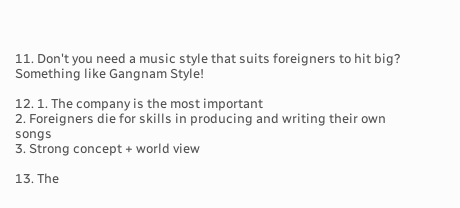11. Don't you need a music style that suits foreigners to hit big? Something like Gangnam Style!

12. 1. The company is the most important
2. Foreigners die for skills in producing and writing their own songs
3. Strong concept + world view

13. The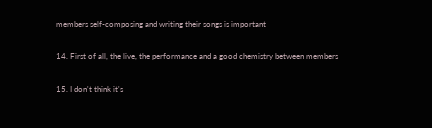members self-composing and writing their songs is important

14. First of all, the live, the performance and a good chemistry between members

15. I don't think it's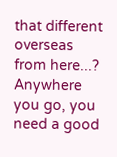that different overseas from here...? Anywhere you go, you need a good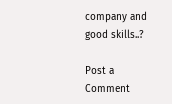company and good skills..?

Post a Comment